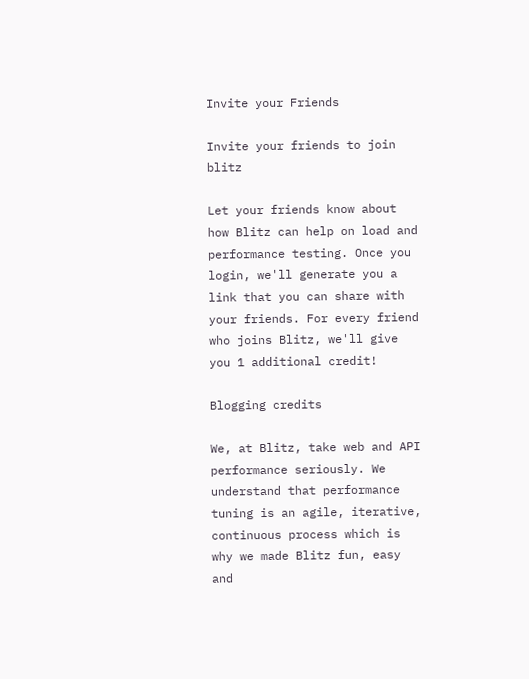Invite your Friends

Invite your friends to join blitz

Let your friends know about how Blitz can help on load and performance testing. Once you login, we'll generate you a link that you can share with your friends. For every friend who joins Blitz, we'll give you 1 additional credit!

Blogging credits

We, at Blitz, take web and API performance seriously. We understand that performance tuning is an agile, iterative, continuous process which is why we made Blitz fun, easy and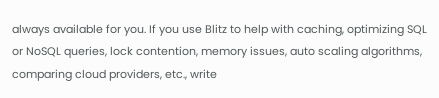always available for you. If you use Blitz to help with caching, optimizing SQL or NoSQL queries, lock contention, memory issues, auto scaling algorithms, comparing cloud providers, etc., write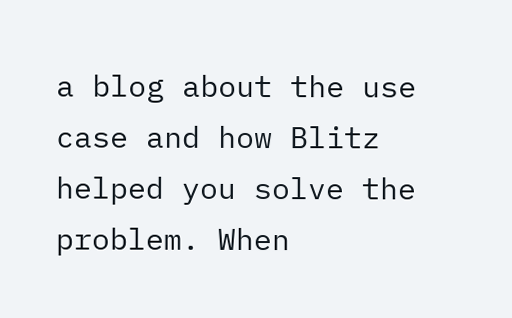a blog about the use case and how Blitz helped you solve the problem. When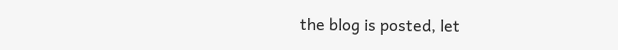the blog is posted, let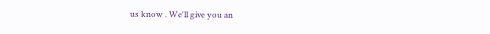us know . We'll give you an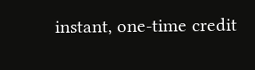instant, one-time credit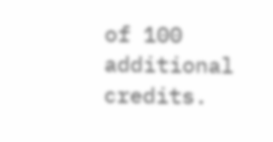of 100 additional credits.